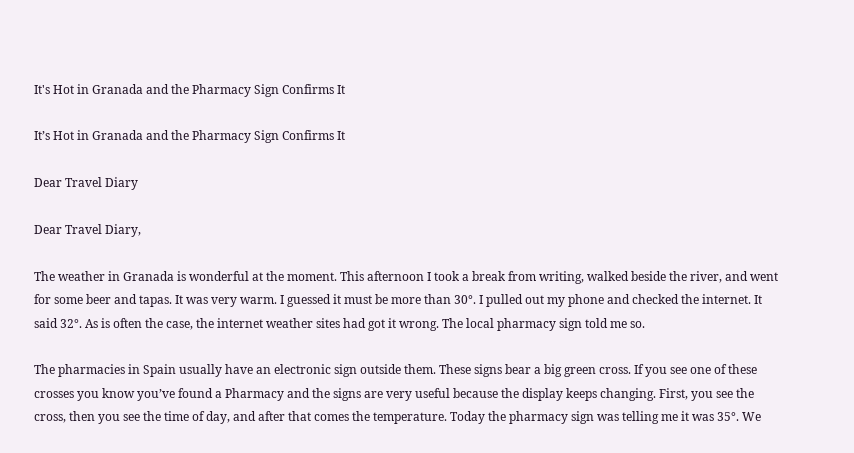It's Hot in Granada and the Pharmacy Sign Confirms It

It’s Hot in Granada and the Pharmacy Sign Confirms It

Dear Travel Diary

Dear Travel Diary,

The weather in Granada is wonderful at the moment. This afternoon I took a break from writing, walked beside the river, and went for some beer and tapas. It was very warm. I guessed it must be more than 30°. I pulled out my phone and checked the internet. It said 32°. As is often the case, the internet weather sites had got it wrong. The local pharmacy sign told me so.

The pharmacies in Spain usually have an electronic sign outside them. These signs bear a big green cross. If you see one of these crosses you know you’ve found a Pharmacy and the signs are very useful because the display keeps changing. First, you see the cross, then you see the time of day, and after that comes the temperature. Today the pharmacy sign was telling me it was 35°. We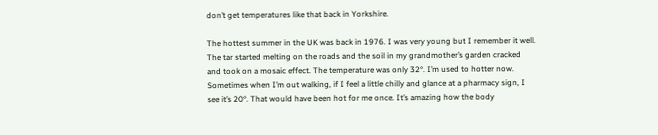don’t get temperatures like that back in Yorkshire.

The hottest summer in the UK was back in 1976. I was very young but I remember it well. The tar started melting on the roads and the soil in my grandmother’s garden cracked and took on a mosaic effect. The temperature was only 32°. I’m used to hotter now. Sometimes when I’m out walking, if I feel a little chilly and glance at a pharmacy sign, I see it’s 20°. That would have been hot for me once. It’s amazing how the body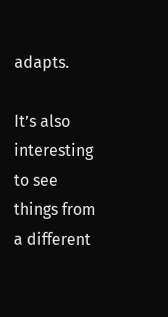adapts.

It’s also interesting to see things from a different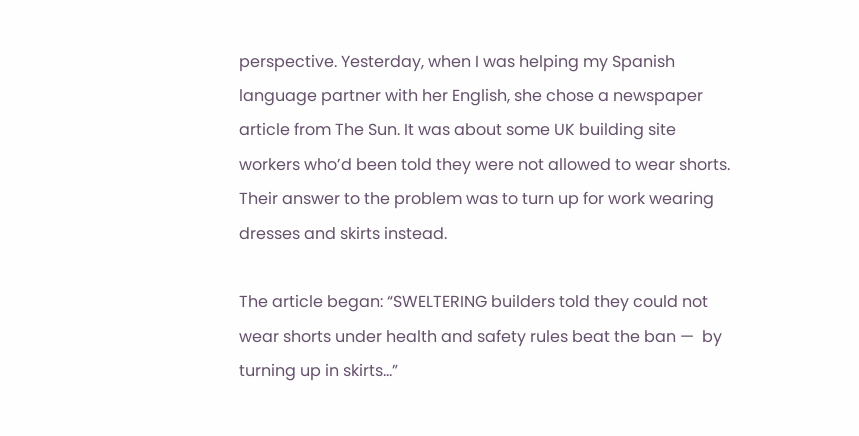perspective. Yesterday, when I was helping my Spanish language partner with her English, she chose a newspaper article from The Sun. It was about some UK building site workers who’d been told they were not allowed to wear shorts. Their answer to the problem was to turn up for work wearing dresses and skirts instead.

The article began: “SWELTERING builders told they could not wear shorts under health and safety rules beat the ban —  by turning up in skirts…”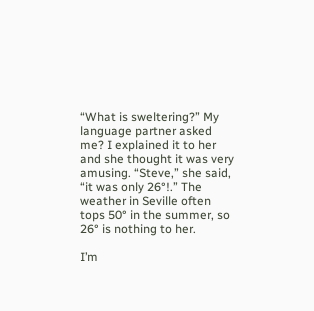“What is sweltering?” My language partner asked me? I explained it to her and she thought it was very amusing. “Steve,” she said, “it was only 26°!.” The weather in Seville often tops 50° in the summer, so 26° is nothing to her.

I’m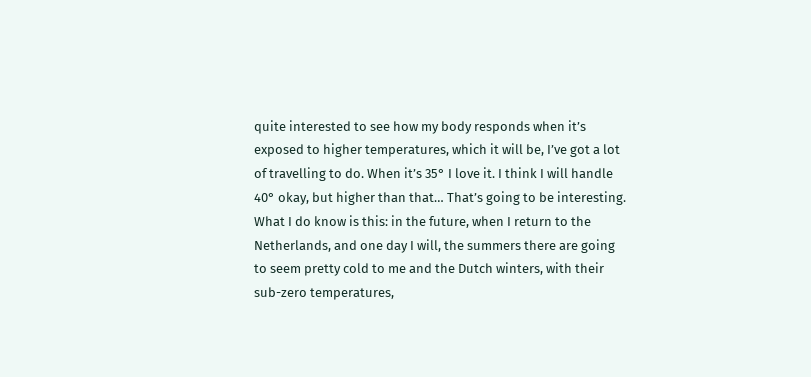quite interested to see how my body responds when it’s exposed to higher temperatures, which it will be, I’ve got a lot of travelling to do. When it’s 35° I love it. I think I will handle 40° okay, but higher than that… That’s going to be interesting. What I do know is this: in the future, when I return to the Netherlands, and one day I will, the summers there are going to seem pretty cold to me and the Dutch winters, with their sub-zero temperatures,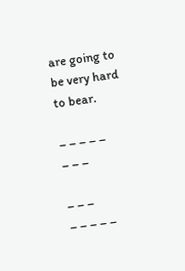are going to be very hard to bear.

– – – – –
– – –

– – –
– – – – –